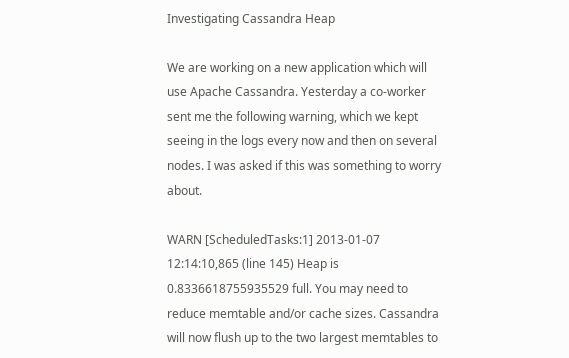Investigating Cassandra Heap

We are working on a new application which will use Apache Cassandra. Yesterday a co-worker sent me the following warning, which we kept seeing in the logs every now and then on several nodes. I was asked if this was something to worry about.

WARN [ScheduledTasks:1] 2013-01-07 12:14:10,865 (line 145) Heap is 0.8336618755935529 full. You may need to reduce memtable and/or cache sizes. Cassandra will now flush up to the two largest memtables to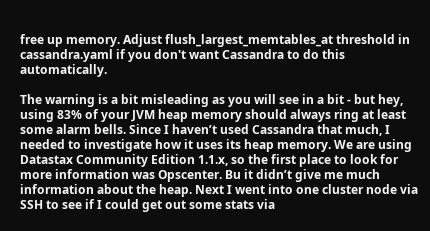free up memory. Adjust flush_largest_memtables_at threshold in cassandra.yaml if you don't want Cassandra to do this automatically.

The warning is a bit misleading as you will see in a bit - but hey, using 83% of your JVM heap memory should always ring at least some alarm bells. Since I haven’t used Cassandra that much, I needed to investigate how it uses its heap memory. We are using Datastax Community Edition 1.1.x, so the first place to look for more information was Opscenter. Bu it didn’t give me much information about the heap. Next I went into one cluster node via SSH to see if I could get out some stats via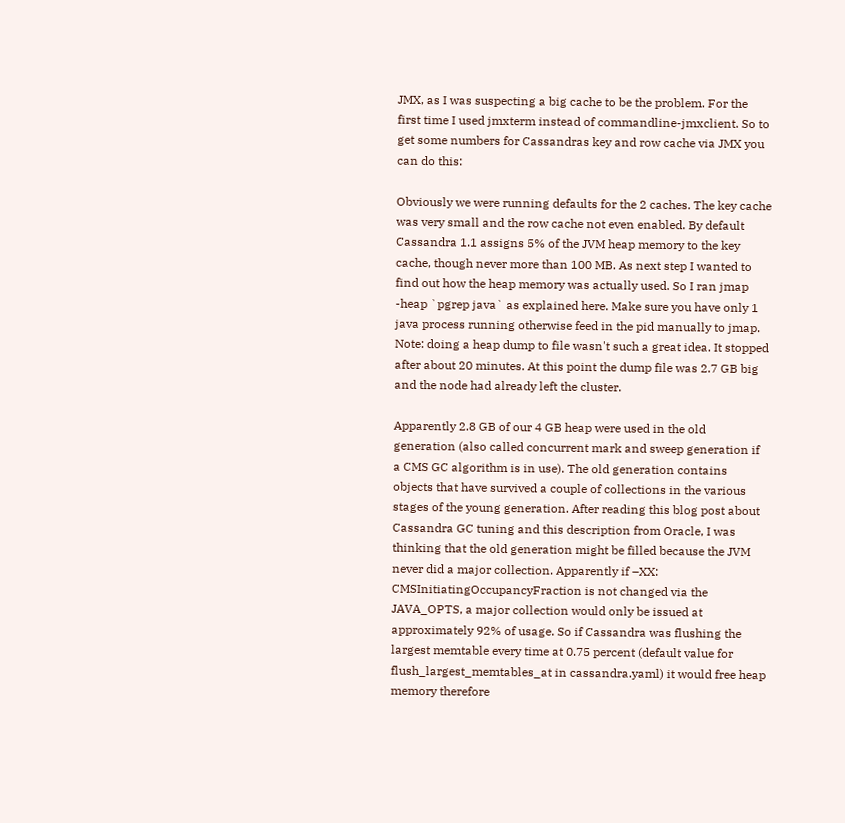JMX, as I was suspecting a big cache to be the problem. For the first time I used jmxterm instead of commandline-jmxclient. So to get some numbers for Cassandras key and row cache via JMX you can do this:

Obviously we were running defaults for the 2 caches. The key cache was very small and the row cache not even enabled. By default Cassandra 1.1 assigns 5% of the JVM heap memory to the key cache, though never more than 100 MB. As next step I wanted to find out how the heap memory was actually used. So I ran jmap -heap `pgrep java` as explained here. Make sure you have only 1 java process running otherwise feed in the pid manually to jmap. Note: doing a heap dump to file wasn't such a great idea. It stopped after about 20 minutes. At this point the dump file was 2.7 GB big and the node had already left the cluster.

Apparently 2.8 GB of our 4 GB heap were used in the old generation (also called concurrent mark and sweep generation if a CMS GC algorithm is in use). The old generation contains objects that have survived a couple of collections in the various stages of the young generation. After reading this blog post about Cassandra GC tuning and this description from Oracle, I was thinking that the old generation might be filled because the JVM never did a major collection. Apparently if –XX: CMSInitiatingOccupancyFraction is not changed via the JAVA_OPTS, a major collection would only be issued at approximately 92% of usage. So if Cassandra was flushing the largest memtable every time at 0.75 percent (default value for flush_largest_memtables_at in cassandra.yaml) it would free heap memory therefore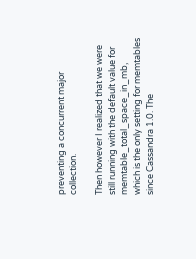preventing a concurrent major collection.

Then however I realized that we were still running with the default value for memtable_total_space_in_mb, which is the only setting for memtables since Cassandra 1.0. The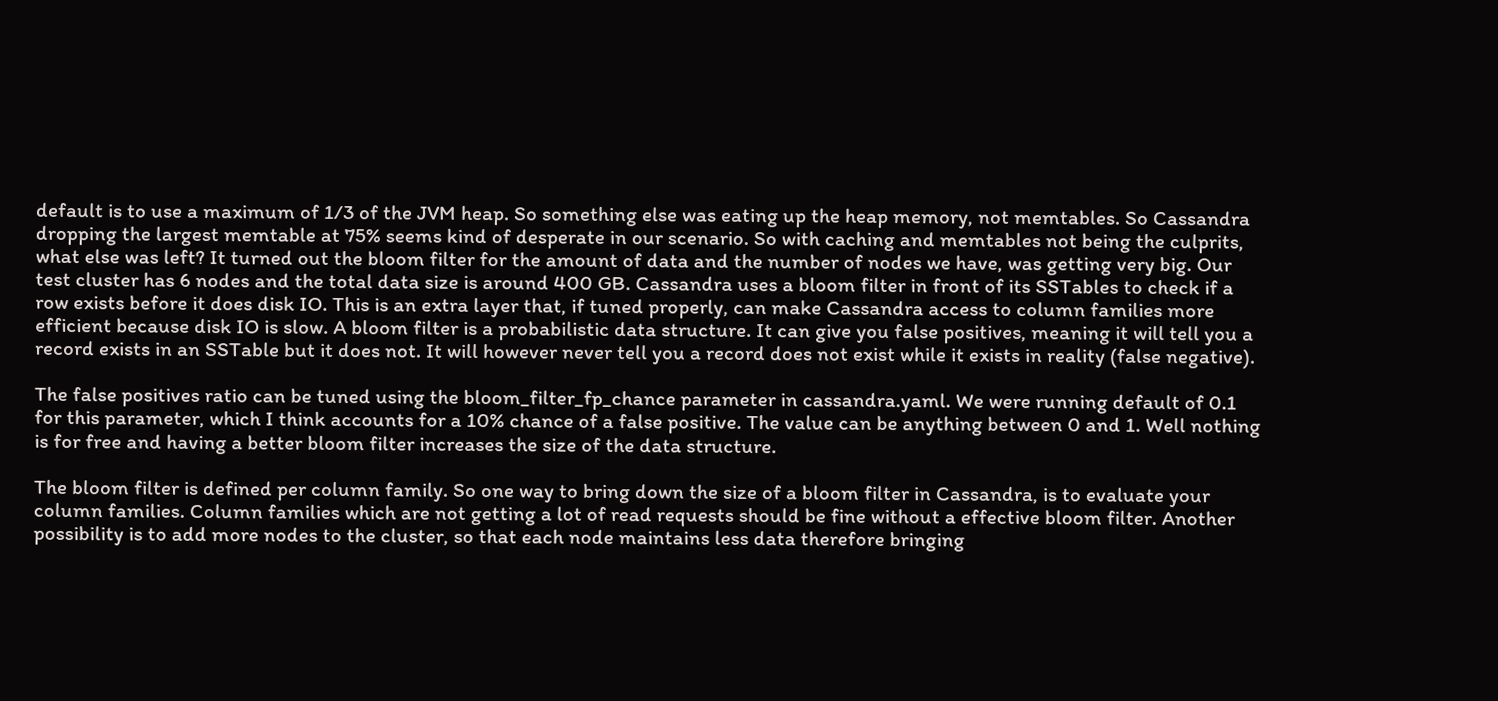default is to use a maximum of 1/3 of the JVM heap. So something else was eating up the heap memory, not memtables. So Cassandra dropping the largest memtable at 75% seems kind of desperate in our scenario. So with caching and memtables not being the culprits, what else was left? It turned out the bloom filter for the amount of data and the number of nodes we have, was getting very big. Our test cluster has 6 nodes and the total data size is around 400 GB. Cassandra uses a bloom filter in front of its SSTables to check if a row exists before it does disk IO. This is an extra layer that, if tuned properly, can make Cassandra access to column families more efficient because disk IO is slow. A bloom filter is a probabilistic data structure. It can give you false positives, meaning it will tell you a record exists in an SSTable but it does not. It will however never tell you a record does not exist while it exists in reality (false negative).

The false positives ratio can be tuned using the bloom_filter_fp_chance parameter in cassandra.yaml. We were running default of 0.1 for this parameter, which I think accounts for a 10% chance of a false positive. The value can be anything between 0 and 1. Well nothing is for free and having a better bloom filter increases the size of the data structure.

The bloom filter is defined per column family. So one way to bring down the size of a bloom filter in Cassandra, is to evaluate your column families. Column families which are not getting a lot of read requests should be fine without a effective bloom filter. Another possibility is to add more nodes to the cluster, so that each node maintains less data therefore bringing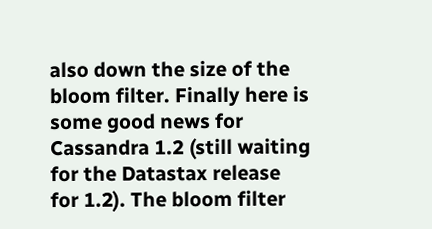also down the size of the bloom filter. Finally here is some good news for Cassandra 1.2 (still waiting for the Datastax release for 1.2). The bloom filter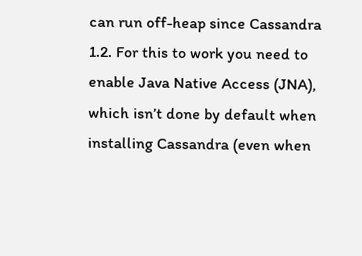can run off-heap since Cassandra 1.2. For this to work you need to enable Java Native Access (JNA), which isn’t done by default when installing Cassandra (even when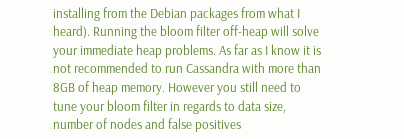installing from the Debian packages from what I heard). Running the bloom filter off-heap will solve your immediate heap problems. As far as I know it is not recommended to run Cassandra with more than 8GB of heap memory. However you still need to tune your bloom filter in regards to data size, number of nodes and false positives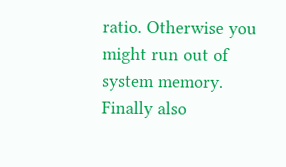ratio. Otherwise you might run out of system memory. Finally also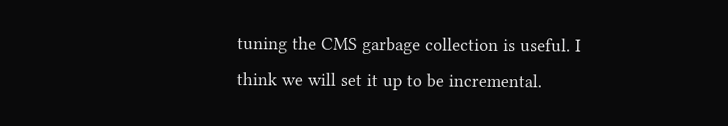tuning the CMS garbage collection is useful. I think we will set it up to be incremental.